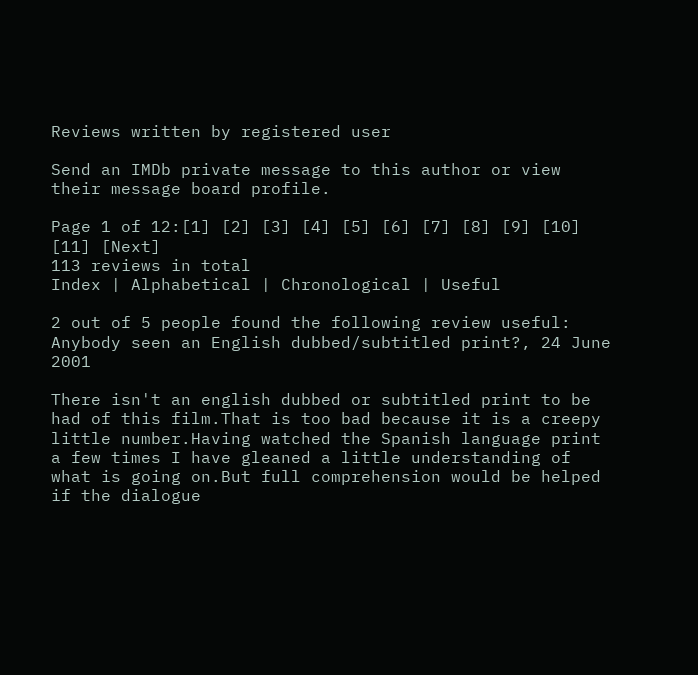Reviews written by registered user

Send an IMDb private message to this author or view their message board profile.

Page 1 of 12:[1] [2] [3] [4] [5] [6] [7] [8] [9] [10] [11] [Next]
113 reviews in total
Index | Alphabetical | Chronological | Useful

2 out of 5 people found the following review useful:
Anybody seen an English dubbed/subtitled print?, 24 June 2001

There isn't an english dubbed or subtitled print to be had of this film.That is too bad because it is a creepy little number.Having watched the Spanish language print a few times I have gleaned a little understanding of what is going on.But full comprehension would be helped if the dialogue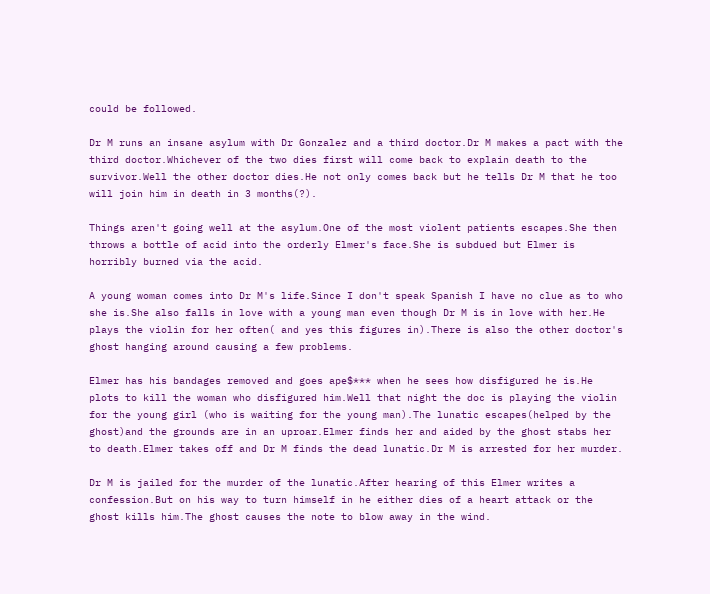could be followed.

Dr M runs an insane asylum with Dr Gonzalez and a third doctor.Dr M makes a pact with the third doctor.Whichever of the two dies first will come back to explain death to the survivor.Well the other doctor dies.He not only comes back but he tells Dr M that he too will join him in death in 3 months(?).

Things aren't going well at the asylum.One of the most violent patients escapes.She then throws a bottle of acid into the orderly Elmer's face.She is subdued but Elmer is horribly burned via the acid.

A young woman comes into Dr M's life.Since I don't speak Spanish I have no clue as to who she is.She also falls in love with a young man even though Dr M is in love with her.He plays the violin for her often( and yes this figures in).There is also the other doctor's ghost hanging around causing a few problems.

Elmer has his bandages removed and goes ape$*** when he sees how disfigured he is.He plots to kill the woman who disfigured him.Well that night the doc is playing the violin for the young girl (who is waiting for the young man).The lunatic escapes(helped by the ghost)and the grounds are in an uproar.Elmer finds her and aided by the ghost stabs her to death.Elmer takes off and Dr M finds the dead lunatic.Dr M is arrested for her murder.

Dr M is jailed for the murder of the lunatic.After hearing of this Elmer writes a confession.But on his way to turn himself in he either dies of a heart attack or the ghost kills him.The ghost causes the note to blow away in the wind.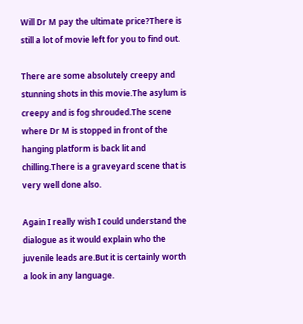Will Dr M pay the ultimate price?There is still a lot of movie left for you to find out.

There are some absolutely creepy and stunning shots in this movie.The asylum is creepy and is fog shrouded.The scene where Dr M is stopped in front of the hanging platform is back lit and chilling.There is a graveyard scene that is very well done also.

Again I really wish I could understand the dialogue as it would explain who the juvenile leads are.But it is certainly worth a look in any language.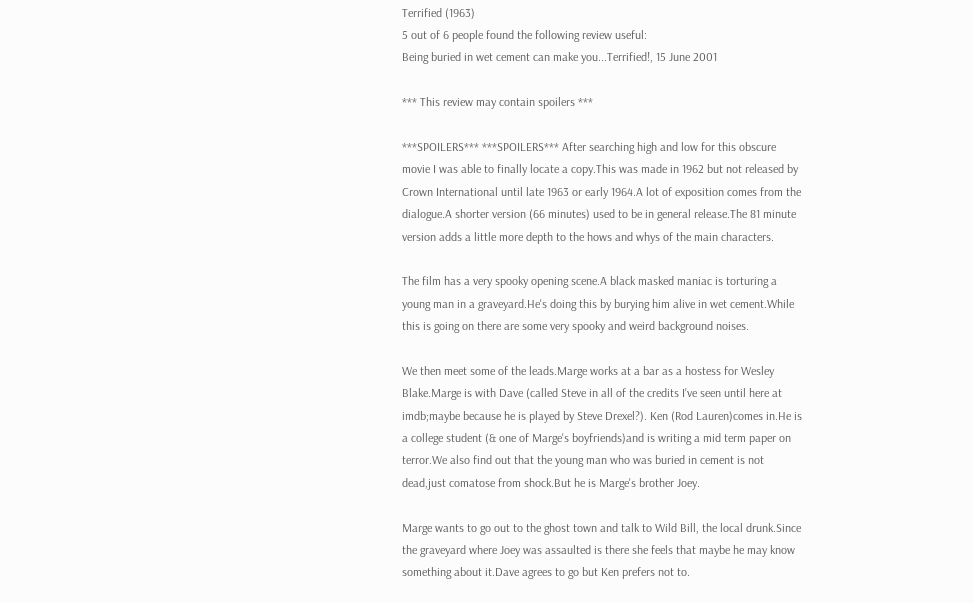Terrified (1963)
5 out of 6 people found the following review useful:
Being buried in wet cement can make you...Terrified!, 15 June 2001

*** This review may contain spoilers ***

***SPOILERS*** ***SPOILERS*** After searching high and low for this obscure movie I was able to finally locate a copy.This was made in 1962 but not released by Crown International until late 1963 or early 1964.A lot of exposition comes from the dialogue.A shorter version (66 minutes) used to be in general release.The 81 minute version adds a little more depth to the hows and whys of the main characters.

The film has a very spooky opening scene.A black masked maniac is torturing a young man in a graveyard.He's doing this by burying him alive in wet cement.While this is going on there are some very spooky and weird background noises.

We then meet some of the leads.Marge works at a bar as a hostess for Wesley Blake.Marge is with Dave (called Steve in all of the credits I've seen until here at imdb;maybe because he is played by Steve Drexel?). Ken (Rod Lauren)comes in.He is a college student (& one of Marge's boyfriends)and is writing a mid term paper on terror.We also find out that the young man who was buried in cement is not dead,just comatose from shock.But he is Marge's brother Joey.

Marge wants to go out to the ghost town and talk to Wild Bill, the local drunk.Since the graveyard where Joey was assaulted is there she feels that maybe he may know something about it.Dave agrees to go but Ken prefers not to.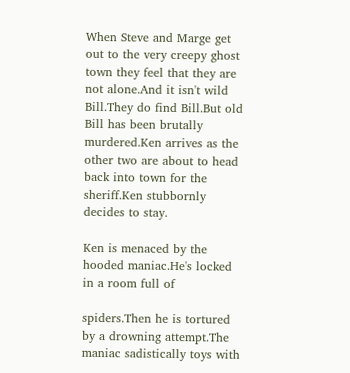When Steve and Marge get out to the very creepy ghost town they feel that they are not alone.And it isn't wild Bill.They do find Bill.But old Bill has been brutally murdered.Ken arrives as the other two are about to head back into town for the sheriff.Ken stubbornly decides to stay.

Ken is menaced by the hooded maniac.He's locked in a room full of

spiders.Then he is tortured by a drowning attempt.The maniac sadistically toys with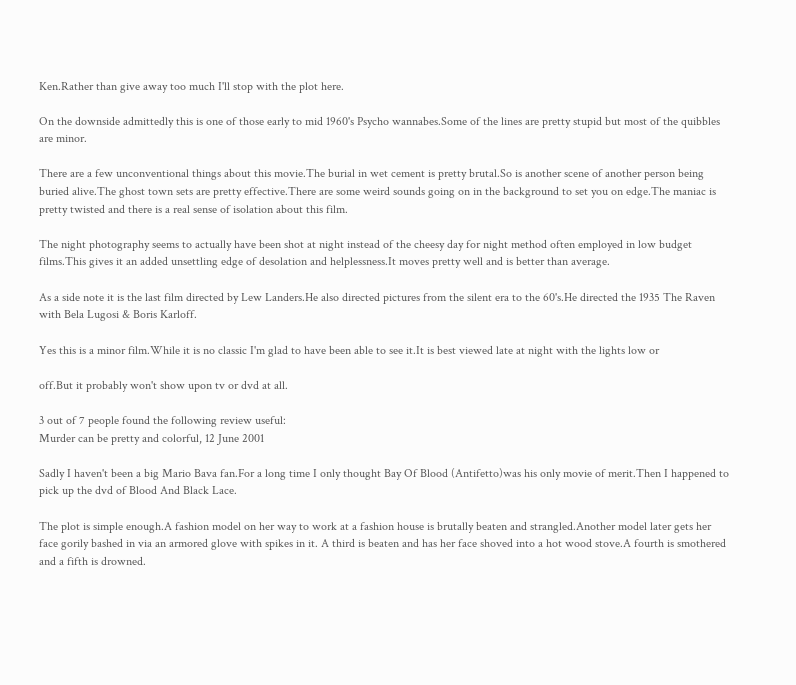Ken.Rather than give away too much I'll stop with the plot here.

On the downside admittedly this is one of those early to mid 1960's Psycho wannabes.Some of the lines are pretty stupid but most of the quibbles are minor.

There are a few unconventional things about this movie.The burial in wet cement is pretty brutal.So is another scene of another person being buried alive.The ghost town sets are pretty effective.There are some weird sounds going on in the background to set you on edge.The maniac is pretty twisted and there is a real sense of isolation about this film.

The night photography seems to actually have been shot at night instead of the cheesy day for night method often employed in low budget films.This gives it an added unsettling edge of desolation and helplessness.It moves pretty well and is better than average.

As a side note it is the last film directed by Lew Landers.He also directed pictures from the silent era to the 60's.He directed the 1935 The Raven with Bela Lugosi & Boris Karloff.

Yes this is a minor film.While it is no classic I'm glad to have been able to see it.It is best viewed late at night with the lights low or

off.But it probably won't show upon tv or dvd at all.

3 out of 7 people found the following review useful:
Murder can be pretty and colorful, 12 June 2001

Sadly I haven't been a big Mario Bava fan.For a long time I only thought Bay Of Blood (Antifetto)was his only movie of merit.Then I happened to pick up the dvd of Blood And Black Lace.

The plot is simple enough.A fashion model on her way to work at a fashion house is brutally beaten and strangled.Another model later gets her face gorily bashed in via an armored glove with spikes in it. A third is beaten and has her face shoved into a hot wood stove.A fourth is smothered and a fifth is drowned.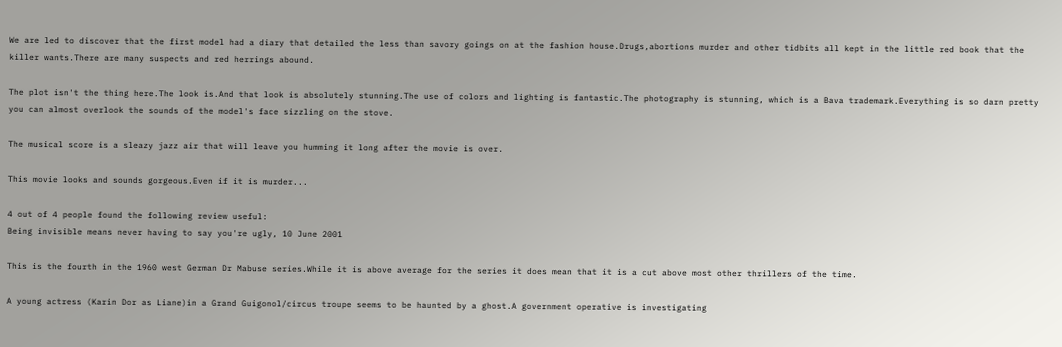We are led to discover that the first model had a diary that detailed the less than savory goings on at the fashion house.Drugs,abortions murder and other tidbits all kept in the little red book that the killer wants.There are many suspects and red herrings abound.

The plot isn't the thing here.The look is.And that look is absolutely stunning.The use of colors and lighting is fantastic.The photography is stunning, which is a Bava trademark.Everything is so darn pretty you can almost overlook the sounds of the model's face sizzling on the stove.

The musical score is a sleazy jazz air that will leave you humming it long after the movie is over.

This movie looks and sounds gorgeous.Even if it is murder...

4 out of 4 people found the following review useful:
Being invisible means never having to say you're ugly, 10 June 2001

This is the fourth in the 1960 west German Dr Mabuse series.While it is above average for the series it does mean that it is a cut above most other thrillers of the time.

A young actress (Karin Dor as Liane)in a Grand Guigonol/circus troupe seems to be haunted by a ghost.A government operative is investigating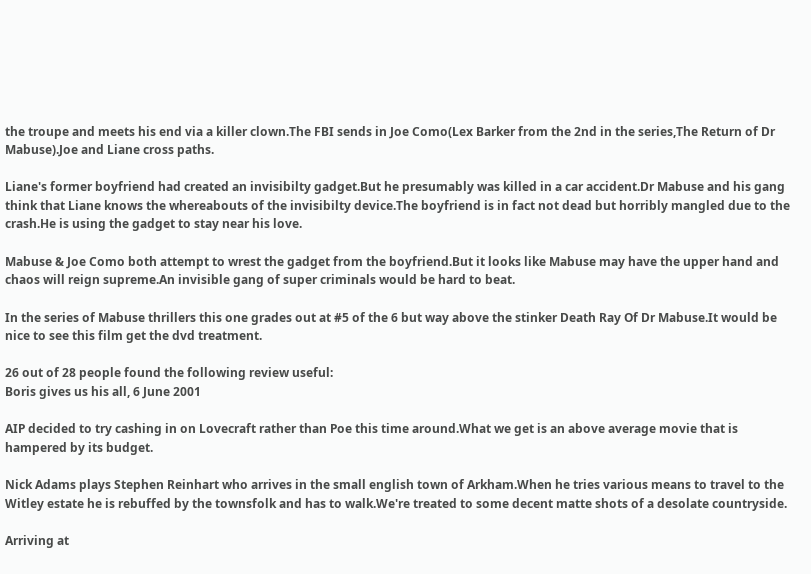the troupe and meets his end via a killer clown.The FBI sends in Joe Como(Lex Barker from the 2nd in the series,The Return of Dr Mabuse).Joe and Liane cross paths.

Liane's former boyfriend had created an invisibilty gadget.But he presumably was killed in a car accident.Dr Mabuse and his gang think that Liane knows the whereabouts of the invisibilty device.The boyfriend is in fact not dead but horribly mangled due to the crash.He is using the gadget to stay near his love.

Mabuse & Joe Como both attempt to wrest the gadget from the boyfriend.But it looks like Mabuse may have the upper hand and chaos will reign supreme.An invisible gang of super criminals would be hard to beat.

In the series of Mabuse thrillers this one grades out at #5 of the 6 but way above the stinker Death Ray Of Dr Mabuse.It would be nice to see this film get the dvd treatment.

26 out of 28 people found the following review useful:
Boris gives us his all, 6 June 2001

AIP decided to try cashing in on Lovecraft rather than Poe this time around.What we get is an above average movie that is hampered by its budget.

Nick Adams plays Stephen Reinhart who arrives in the small english town of Arkham.When he tries various means to travel to the Witley estate he is rebuffed by the townsfolk and has to walk.We're treated to some decent matte shots of a desolate countryside.

Arriving at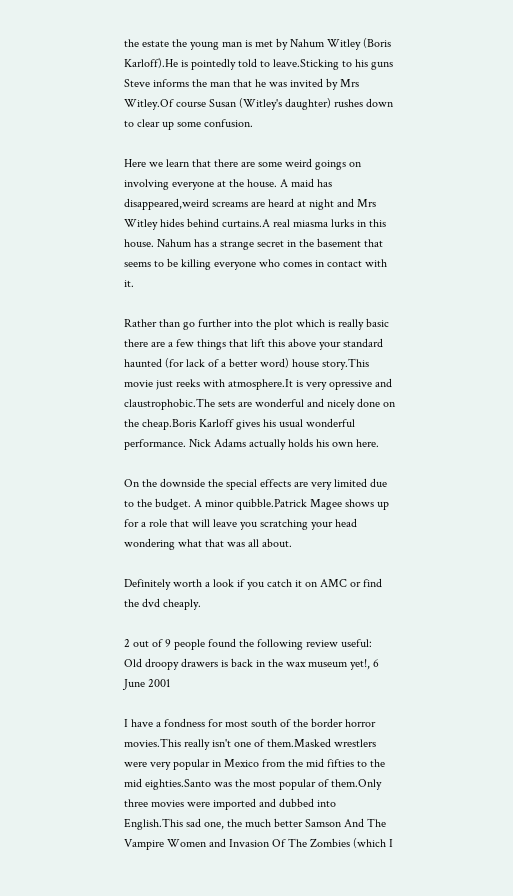the estate the young man is met by Nahum Witley (Boris Karloff).He is pointedly told to leave.Sticking to his guns Steve informs the man that he was invited by Mrs Witley.Of course Susan (Witley's daughter) rushes down to clear up some confusion.

Here we learn that there are some weird goings on involving everyone at the house. A maid has disappeared,weird screams are heard at night and Mrs Witley hides behind curtains.A real miasma lurks in this house. Nahum has a strange secret in the basement that seems to be killing everyone who comes in contact with it.

Rather than go further into the plot which is really basic there are a few things that lift this above your standard haunted (for lack of a better word) house story.This movie just reeks with atmosphere.It is very opressive and claustrophobic.The sets are wonderful and nicely done on the cheap.Boris Karloff gives his usual wonderful performance. Nick Adams actually holds his own here.

On the downside the special effects are very limited due to the budget. A minor quibble.Patrick Magee shows up for a role that will leave you scratching your head wondering what that was all about.

Definitely worth a look if you catch it on AMC or find the dvd cheaply.

2 out of 9 people found the following review useful:
Old droopy drawers is back in the wax museum yet!, 6 June 2001

I have a fondness for most south of the border horror movies.This really isn't one of them.Masked wrestlers were very popular in Mexico from the mid fifties to the mid eighties.Santo was the most popular of them.Only three movies were imported and dubbed into English.This sad one, the much better Samson And The Vampire Women and Invasion Of The Zombies (which I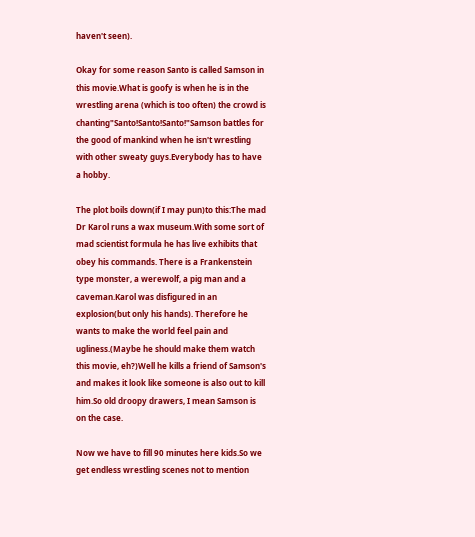haven't seen).

Okay for some reason Santo is called Samson in this movie.What is goofy is when he is in the wrestling arena (which is too often) the crowd is chanting"Santo!Santo!Santo!"Samson battles for the good of mankind when he isn't wrestling with other sweaty guys.Everybody has to have a hobby.

The plot boils down(if I may pun)to this:The mad Dr Karol runs a wax museum.With some sort of mad scientist formula he has live exhibits that obey his commands. There is a Frankenstein type monster, a werewolf, a pig man and a caveman.Karol was disfigured in an explosion(but only his hands). Therefore he wants to make the world feel pain and ugliness.(Maybe he should make them watch this movie, eh?)Well he kills a friend of Samson's and makes it look like someone is also out to kill him.So old droopy drawers, I mean Samson is on the case.

Now we have to fill 90 minutes here kids.So we get endless wrestling scenes not to mention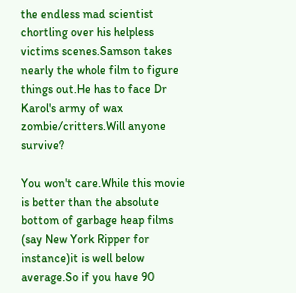the endless mad scientist chortling over his helpless victims scenes.Samson takes nearly the whole film to figure things out.He has to face Dr Karol's army of wax zombie/critters.Will anyone survive?

You won't care.While this movie is better than the absolute bottom of garbage heap films (say New York Ripper for instance)it is well below average.So if you have 90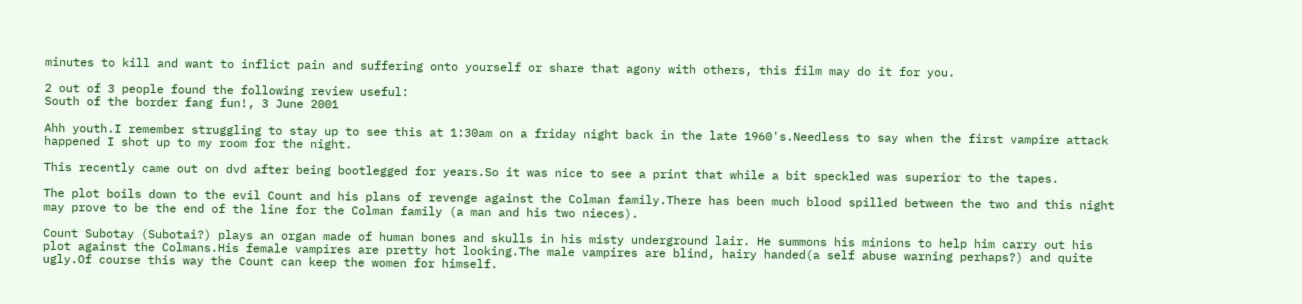minutes to kill and want to inflict pain and suffering onto yourself or share that agony with others, this film may do it for you.

2 out of 3 people found the following review useful:
South of the border fang fun!, 3 June 2001

Ahh youth.I remember struggling to stay up to see this at 1:30am on a friday night back in the late 1960's.Needless to say when the first vampire attack happened I shot up to my room for the night.

This recently came out on dvd after being bootlegged for years.So it was nice to see a print that while a bit speckled was superior to the tapes.

The plot boils down to the evil Count and his plans of revenge against the Colman family.There has been much blood spilled between the two and this night may prove to be the end of the line for the Colman family (a man and his two nieces).

Count Subotay (Subotai?) plays an organ made of human bones and skulls in his misty underground lair. He summons his minions to help him carry out his plot against the Colmans.His female vampires are pretty hot looking.The male vampires are blind, hairy handed(a self abuse warning perhaps?) and quite ugly.Of course this way the Count can keep the women for himself.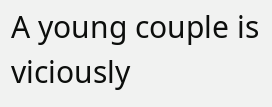A young couple is viciously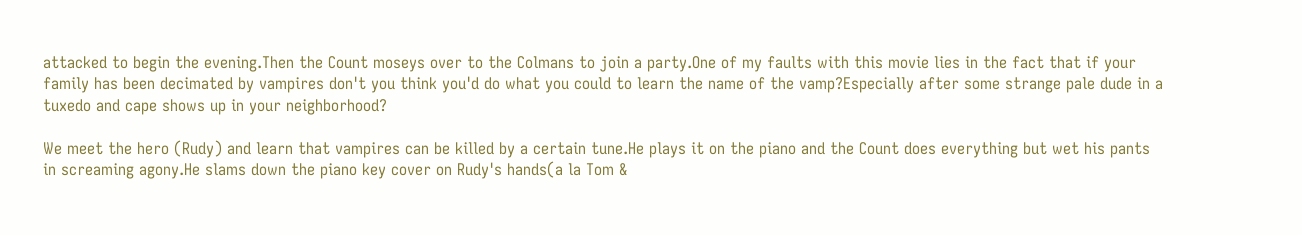attacked to begin the evening.Then the Count moseys over to the Colmans to join a party.One of my faults with this movie lies in the fact that if your family has been decimated by vampires don't you think you'd do what you could to learn the name of the vamp?Especially after some strange pale dude in a tuxedo and cape shows up in your neighborhood?

We meet the hero (Rudy) and learn that vampires can be killed by a certain tune.He plays it on the piano and the Count does everything but wet his pants in screaming agony.He slams down the piano key cover on Rudy's hands(a la Tom &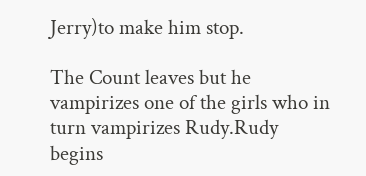Jerry)to make him stop.

The Count leaves but he vampirizes one of the girls who in turn vampirizes Rudy.Rudy begins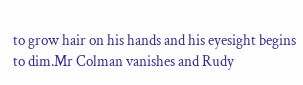to grow hair on his hands and his eyesight begins to dim.Mr Colman vanishes and Rudy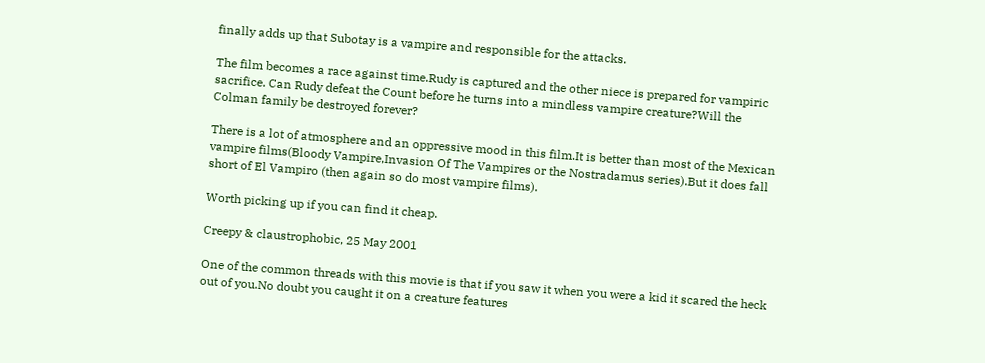finally adds up that Subotay is a vampire and responsible for the attacks.

The film becomes a race against time.Rudy is captured and the other niece is prepared for vampiric sacrifice. Can Rudy defeat the Count before he turns into a mindless vampire creature?Will the Colman family be destroyed forever?

There is a lot of atmosphere and an oppressive mood in this film.It is better than most of the Mexican vampire films(Bloody Vampire,Invasion Of The Vampires or the Nostradamus series).But it does fall short of El Vampiro (then again so do most vampire films).

Worth picking up if you can find it cheap.

Creepy & claustrophobic, 25 May 2001

One of the common threads with this movie is that if you saw it when you were a kid it scared the heck out of you.No doubt you caught it on a creature features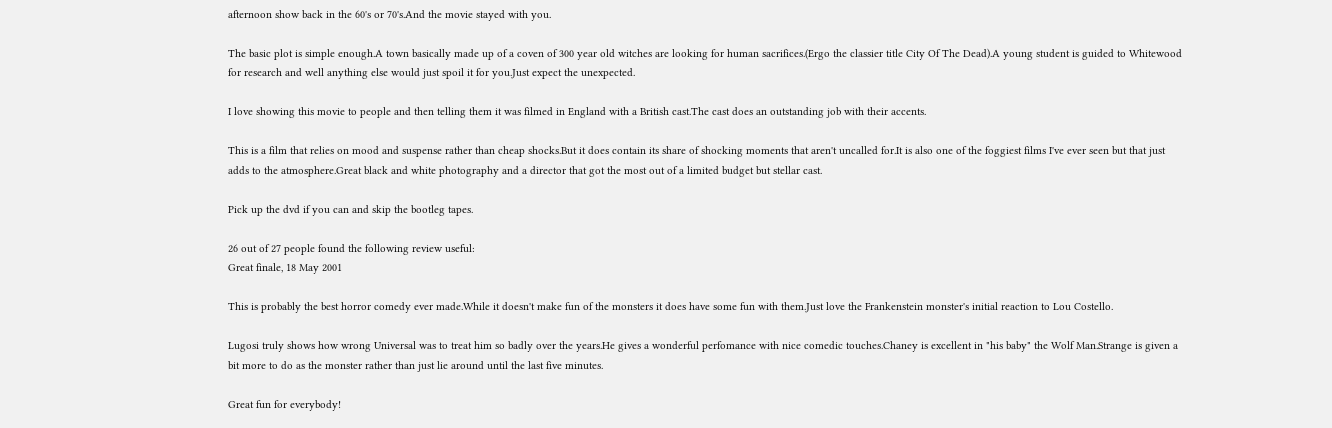afternoon show back in the 60's or 70's.And the movie stayed with you.

The basic plot is simple enough.A town basically made up of a coven of 300 year old witches are looking for human sacrifices.(Ergo the classier title City Of The Dead).A young student is guided to Whitewood for research and well anything else would just spoil it for you.Just expect the unexpected.

I love showing this movie to people and then telling them it was filmed in England with a British cast.The cast does an outstanding job with their accents.

This is a film that relies on mood and suspense rather than cheap shocks.But it does contain its share of shocking moments that aren't uncalled for.It is also one of the foggiest films I've ever seen but that just adds to the atmosphere.Great black and white photography and a director that got the most out of a limited budget but stellar cast.

Pick up the dvd if you can and skip the bootleg tapes.

26 out of 27 people found the following review useful:
Great finale, 18 May 2001

This is probably the best horror comedy ever made.While it doesn't make fun of the monsters it does have some fun with them.Just love the Frankenstein monster's initial reaction to Lou Costello.

Lugosi truly shows how wrong Universal was to treat him so badly over the years.He gives a wonderful perfomance with nice comedic touches.Chaney is excellent in "his baby" the Wolf Man.Strange is given a bit more to do as the monster rather than just lie around until the last five minutes.

Great fun for everybody!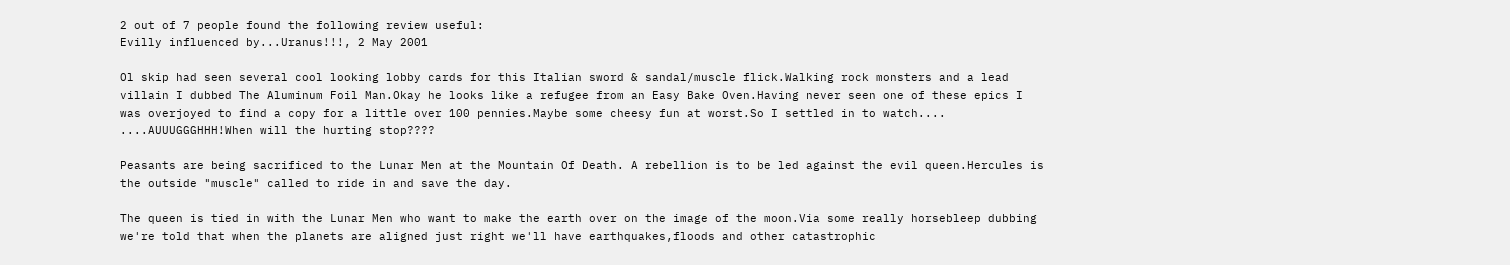2 out of 7 people found the following review useful:
Evilly influenced by...Uranus!!!, 2 May 2001

Ol skip had seen several cool looking lobby cards for this Italian sword & sandal/muscle flick.Walking rock monsters and a lead villain I dubbed The Aluminum Foil Man.Okay he looks like a refugee from an Easy Bake Oven.Having never seen one of these epics I was overjoyed to find a copy for a little over 100 pennies.Maybe some cheesy fun at worst.So I settled in to watch.... ....AUUUGGGHHH!When will the hurting stop????

Peasants are being sacrificed to the Lunar Men at the Mountain Of Death. A rebellion is to be led against the evil queen.Hercules is the outside "muscle" called to ride in and save the day.

The queen is tied in with the Lunar Men who want to make the earth over on the image of the moon.Via some really horsebleep dubbing we're told that when the planets are aligned just right we'll have earthquakes,floods and other catastrophic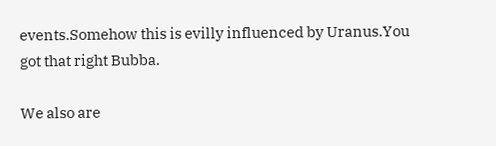events.Somehow this is evilly influenced by Uranus.You got that right Bubba.

We also are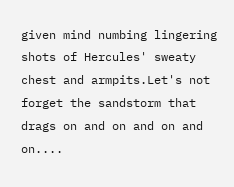given mind numbing lingering shots of Hercules' sweaty chest and armpits.Let's not forget the sandstorm that drags on and on and on and on....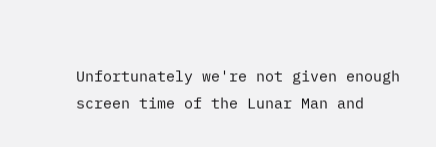Unfortunately we're not given enough screen time of the Lunar Man and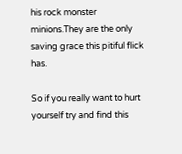his rock monster minions.They are the only saving grace this pitiful flick has.

So if you really want to hurt yourself try and find this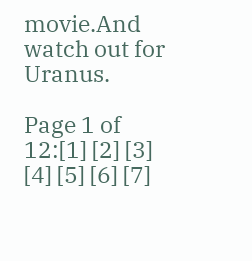movie.And watch out for Uranus.

Page 1 of 12:[1] [2] [3] [4] [5] [6] [7]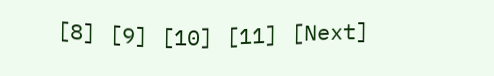[8] [9] [10] [11] [Next]